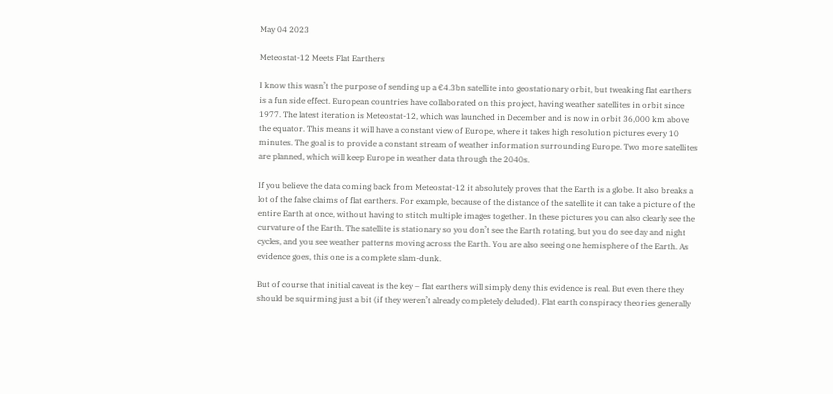May 04 2023

Meteostat-12 Meets Flat Earthers

I know this wasn’t the purpose of sending up a €4.3bn satellite into geostationary orbit, but tweaking flat earthers is a fun side effect. European countries have collaborated on this project, having weather satellites in orbit since 1977. The latest iteration is Meteostat-12, which was launched in December and is now in orbit 36,000 km above the equator. This means it will have a constant view of Europe, where it takes high resolution pictures every 10 minutes. The goal is to provide a constant stream of weather information surrounding Europe. Two more satellites are planned, which will keep Europe in weather data through the 2040s.

If you believe the data coming back from Meteostat-12 it absolutely proves that the Earth is a globe. It also breaks a lot of the false claims of flat earthers. For example, because of the distance of the satellite it can take a picture of the entire Earth at once, without having to stitch multiple images together. In these pictures you can also clearly see the curvature of the Earth. The satellite is stationary so you don’t see the Earth rotating, but you do see day and night cycles, and you see weather patterns moving across the Earth. You are also seeing one hemisphere of the Earth. As evidence goes, this one is a complete slam-dunk.

But of course that initial caveat is the key – flat earthers will simply deny this evidence is real. But even there they should be squirming just a bit (if they weren’t already completely deluded). Flat earth conspiracy theories generally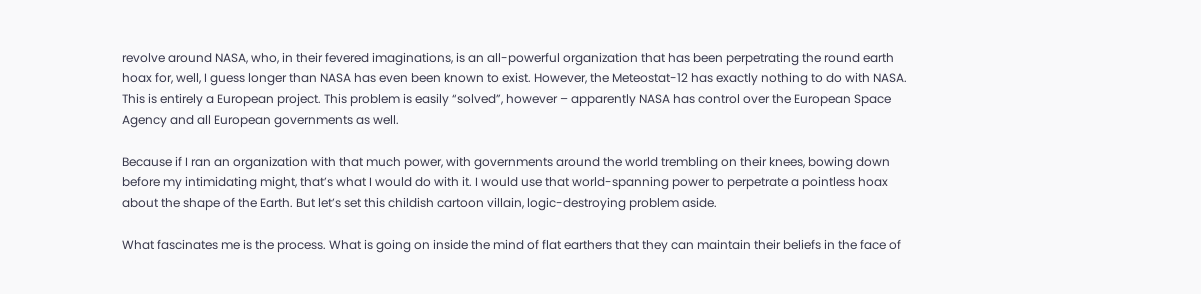revolve around NASA, who, in their fevered imaginations, is an all-powerful organization that has been perpetrating the round earth hoax for, well, I guess longer than NASA has even been known to exist. However, the Meteostat-12 has exactly nothing to do with NASA. This is entirely a European project. This problem is easily “solved”, however – apparently NASA has control over the European Space Agency and all European governments as well.

Because if I ran an organization with that much power, with governments around the world trembling on their knees, bowing down before my intimidating might, that’s what I would do with it. I would use that world-spanning power to perpetrate a pointless hoax about the shape of the Earth. But let’s set this childish cartoon villain, logic-destroying problem aside.

What fascinates me is the process. What is going on inside the mind of flat earthers that they can maintain their beliefs in the face of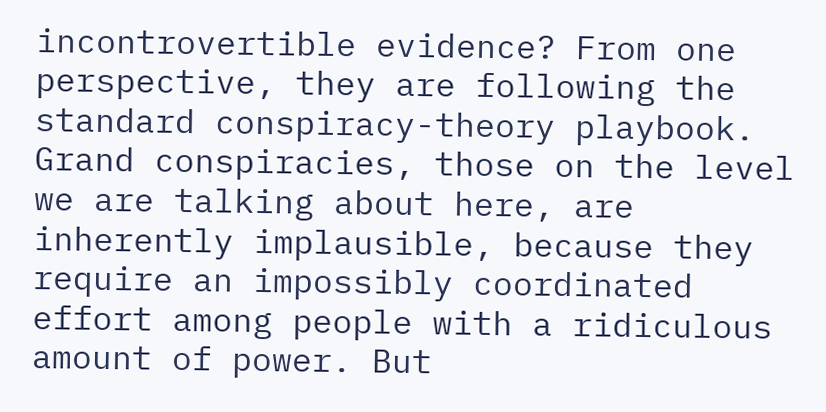incontrovertible evidence? From one perspective, they are following the standard conspiracy-theory playbook. Grand conspiracies, those on the level we are talking about here, are inherently implausible, because they require an impossibly coordinated effort among people with a ridiculous amount of power. But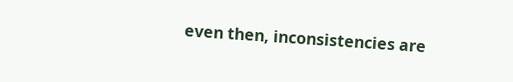even then, inconsistencies are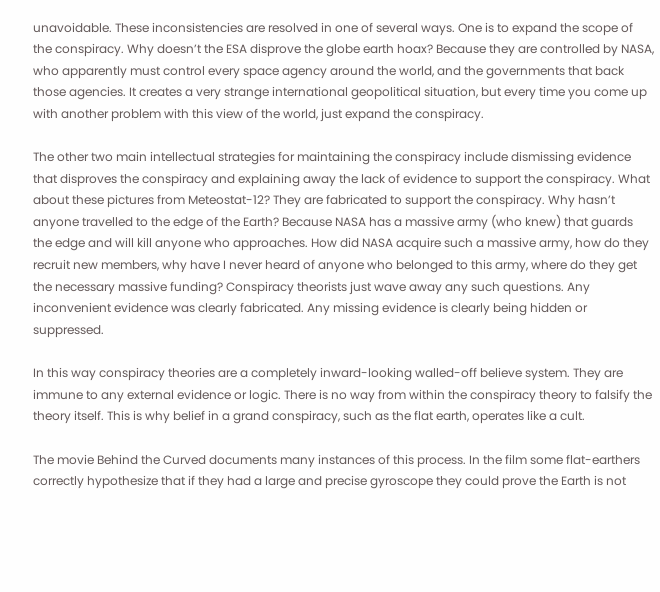unavoidable. These inconsistencies are resolved in one of several ways. One is to expand the scope of the conspiracy. Why doesn’t the ESA disprove the globe earth hoax? Because they are controlled by NASA, who apparently must control every space agency around the world, and the governments that back those agencies. It creates a very strange international geopolitical situation, but every time you come up with another problem with this view of the world, just expand the conspiracy.

The other two main intellectual strategies for maintaining the conspiracy include dismissing evidence that disproves the conspiracy and explaining away the lack of evidence to support the conspiracy. What about these pictures from Meteostat-12? They are fabricated to support the conspiracy. Why hasn’t anyone travelled to the edge of the Earth? Because NASA has a massive army (who knew) that guards the edge and will kill anyone who approaches. How did NASA acquire such a massive army, how do they recruit new members, why have I never heard of anyone who belonged to this army, where do they get the necessary massive funding? Conspiracy theorists just wave away any such questions. Any inconvenient evidence was clearly fabricated. Any missing evidence is clearly being hidden or suppressed.

In this way conspiracy theories are a completely inward-looking walled-off believe system. They are immune to any external evidence or logic. There is no way from within the conspiracy theory to falsify the theory itself. This is why belief in a grand conspiracy, such as the flat earth, operates like a cult.

The movie Behind the Curved documents many instances of this process. In the film some flat-earthers correctly hypothesize that if they had a large and precise gyroscope they could prove the Earth is not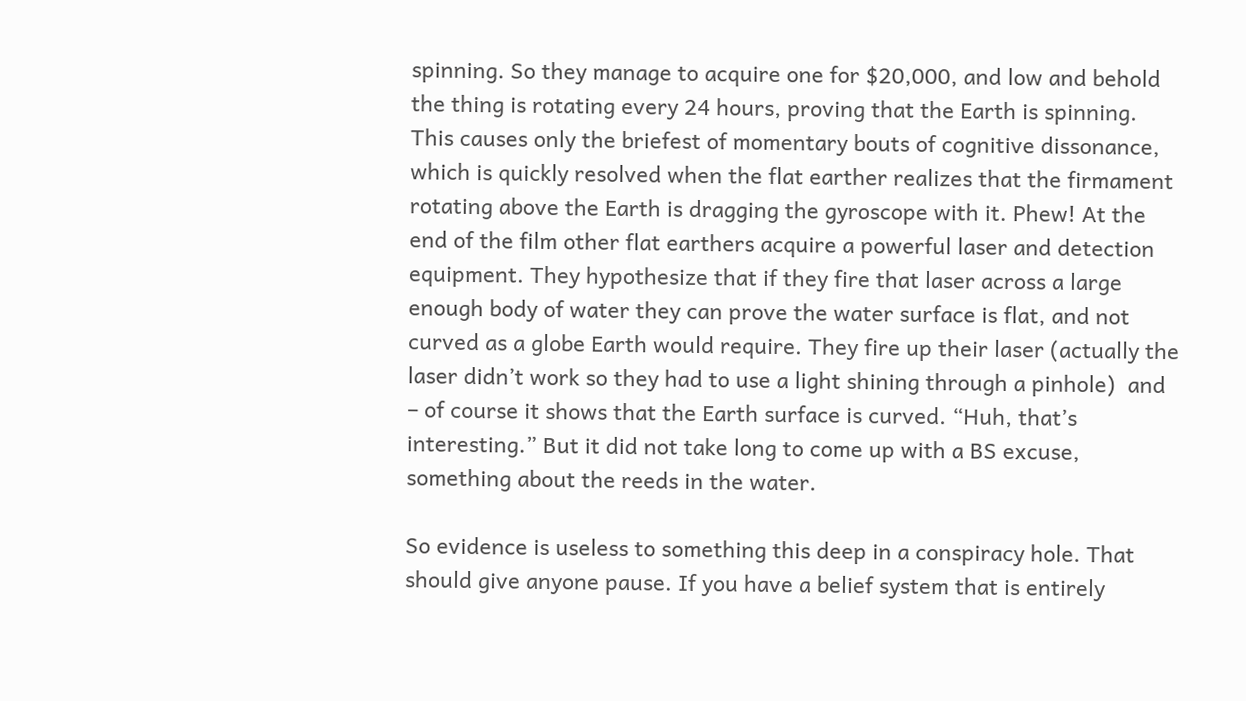spinning. So they manage to acquire one for $20,000, and low and behold the thing is rotating every 24 hours, proving that the Earth is spinning. This causes only the briefest of momentary bouts of cognitive dissonance, which is quickly resolved when the flat earther realizes that the firmament rotating above the Earth is dragging the gyroscope with it. Phew! At the end of the film other flat earthers acquire a powerful laser and detection equipment. They hypothesize that if they fire that laser across a large enough body of water they can prove the water surface is flat, and not curved as a globe Earth would require. They fire up their laser (actually the laser didn’t work so they had to use a light shining through a pinhole)  and – of course it shows that the Earth surface is curved. “Huh, that’s interesting.” But it did not take long to come up with a BS excuse, something about the reeds in the water.

So evidence is useless to something this deep in a conspiracy hole. That should give anyone pause. If you have a belief system that is entirely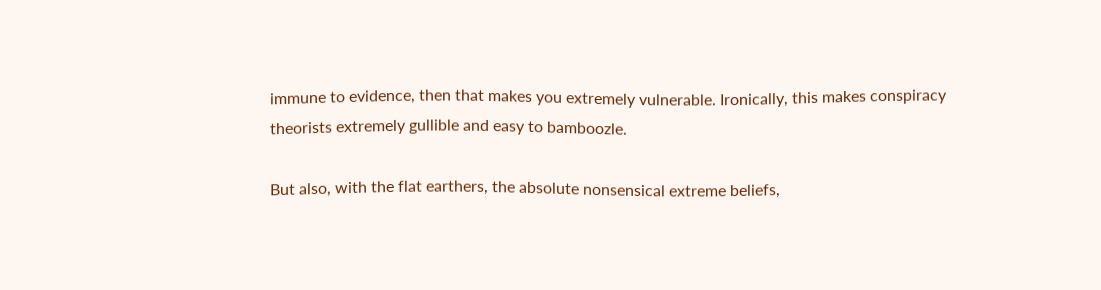immune to evidence, then that makes you extremely vulnerable. Ironically, this makes conspiracy theorists extremely gullible and easy to bamboozle.

But also, with the flat earthers, the absolute nonsensical extreme beliefs,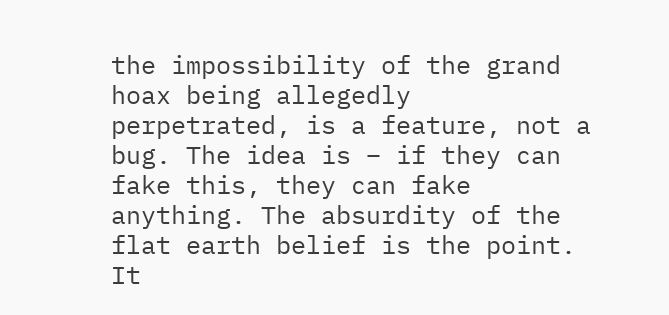the impossibility of the grand hoax being allegedly perpetrated, is a feature, not a bug. The idea is – if they can fake this, they can fake anything. The absurdity of the flat earth belief is the point. It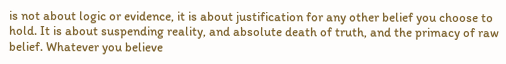is not about logic or evidence, it is about justification for any other belief you choose to hold. It is about suspending reality, and absolute death of truth, and the primacy of raw belief. Whatever you believe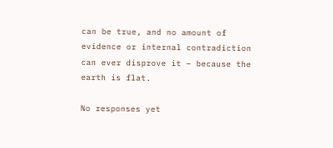can be true, and no amount of evidence or internal contradiction can ever disprove it – because the earth is flat.

No responses yet